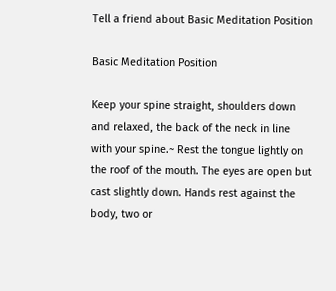Tell a friend about Basic Meditation Position

Basic Meditation Position

Keep your spine straight, shoulders down and relaxed, the back of the neck in line with your spine.~ Rest the tongue lightly on the roof of the mouth. The eyes are open but cast slightly down. Hands rest against the body, two or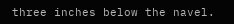three inches below the navel.